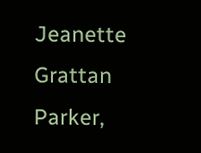Jeanette Grattan Parker,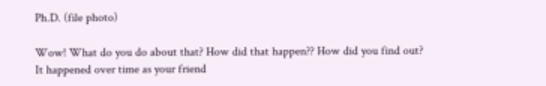Ph.D. (file photo)

Wow! What do you do about that? How did that happen?? How did you find out? It happened over time as your friend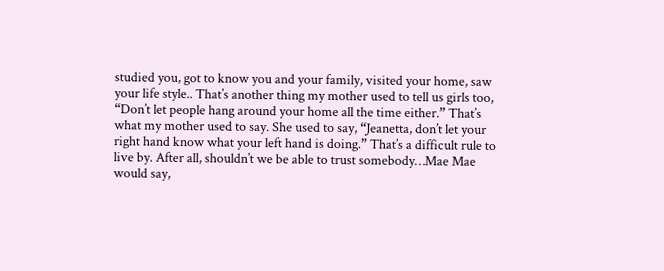studied you, got to know you and your family, visited your home, saw your life style.. That’s another thing my mother used to tell us girls too, “Don’t let people hang around your home all the time either.” That’s what my mother used to say. She used to say, “Jeanetta, don’t let your right hand know what your left hand is doing.” That’s a difficult rule to live by. After all, shouldn’t we be able to trust somebody…Mae Mae would say,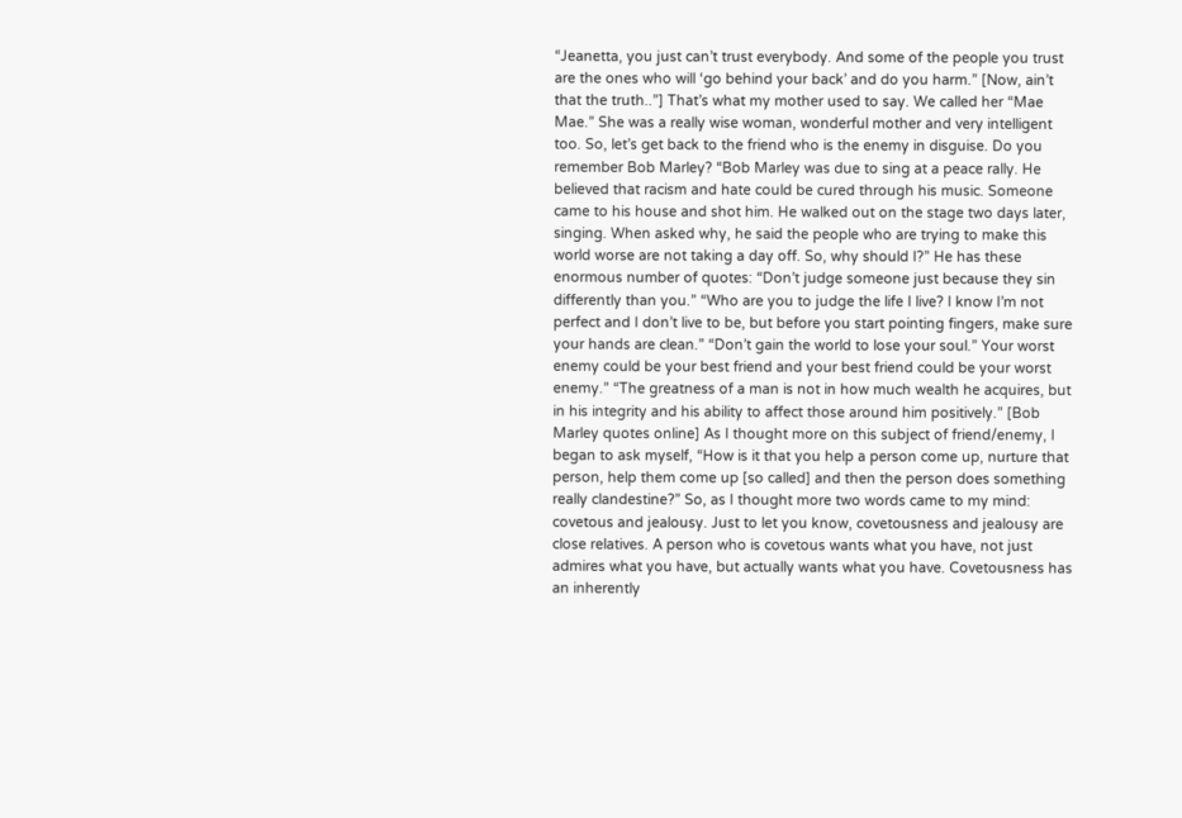“Jeanetta, you just can’t trust everybody. And some of the people you trust are the ones who will ‘go behind your back’ and do you harm.” [Now, ain’t that the truth..”] That’s what my mother used to say. We called her “Mae Mae.” She was a really wise woman, wonderful mother and very intelligent too. So, let’s get back to the friend who is the enemy in disguise. Do you remember Bob Marley? “Bob Marley was due to sing at a peace rally. He believed that racism and hate could be cured through his music. Someone came to his house and shot him. He walked out on the stage two days later, singing. When asked why, he said the people who are trying to make this world worse are not taking a day off. So, why should I?” He has these enormous number of quotes: “Don’t judge someone just because they sin differently than you.” “Who are you to judge the life I live? I know I’m not perfect and I don’t live to be, but before you start pointing fingers, make sure your hands are clean.” “Don’t gain the world to lose your soul.” Your worst enemy could be your best friend and your best friend could be your worst enemy.” “The greatness of a man is not in how much wealth he acquires, but in his integrity and his ability to affect those around him positively.” [Bob Marley quotes online] As I thought more on this subject of friend/enemy, I began to ask myself, “How is it that you help a person come up, nurture that person, help them come up [so called] and then the person does something really clandestine?” So, as I thought more two words came to my mind: covetous and jealousy. Just to let you know, covetousness and jealousy are close relatives. A person who is covetous wants what you have, not just admires what you have, but actually wants what you have. Covetousness has an inherently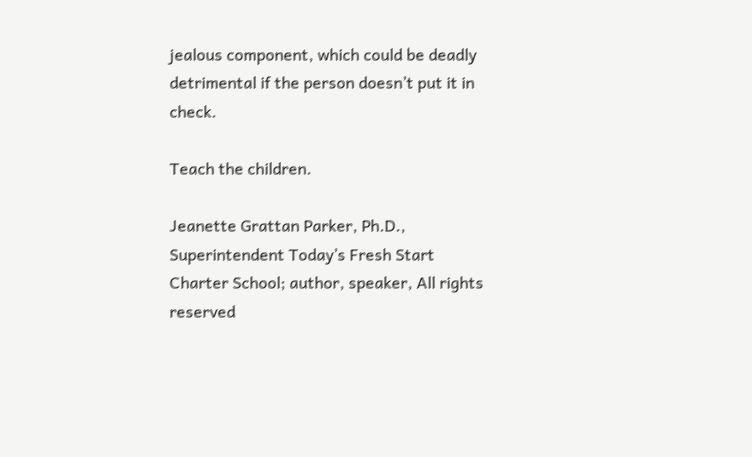jealous component, which could be deadly detrimental if the person doesn’t put it in check.

Teach the children.

Jeanette Grattan Parker, Ph.D., Superintendent Today’s Fresh Start Charter School; author, speaker, All rights reserved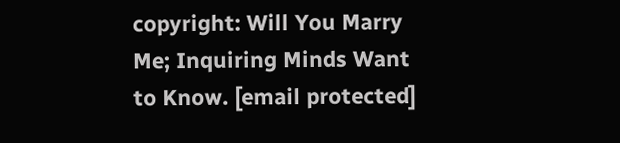copyright: Will You Marry Me; Inquiring Minds Want to Know. [email protected]